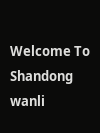Welcome To Shandong wanli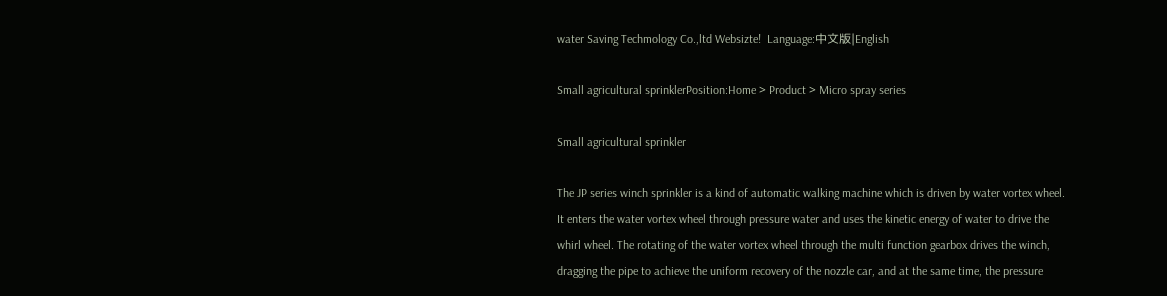water Saving Techmology Co.,ltd Websizte!  Language:中文版|English

Small agricultural sprinklerPosition:Home > Product > Micro spray series

Small agricultural sprinkler

The JP series winch sprinkler is a kind of automatic walking machine which is driven by water vortex wheel. It enters the water vortex wheel through pressure water and uses the kinetic energy of water to drive the whirl wheel. The rotating of the water vortex wheel through the multi function gearbox drives the winch, dragging the pipe to achieve the uniform recovery of the nozzle car, and at the same time, the pressure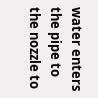water enters the pipe to the nozzle to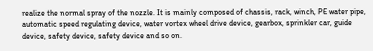realize the normal spray of the nozzle. It is mainly composed of chassis, rack, winch, PE water pipe, automatic speed regulating device, water vortex wheel drive device, gearbox, sprinkler car, guide device, safety device, safety device and so on.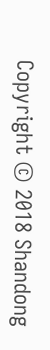Copyright © 2018 Shandong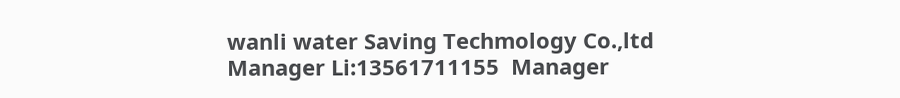wanli water Saving Techmology Co.,ltd Manager Li:13561711155  Manager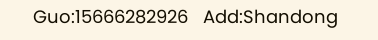Guo:15666282926   Add:Shandong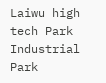Laiwu high tech Park Industrial Park